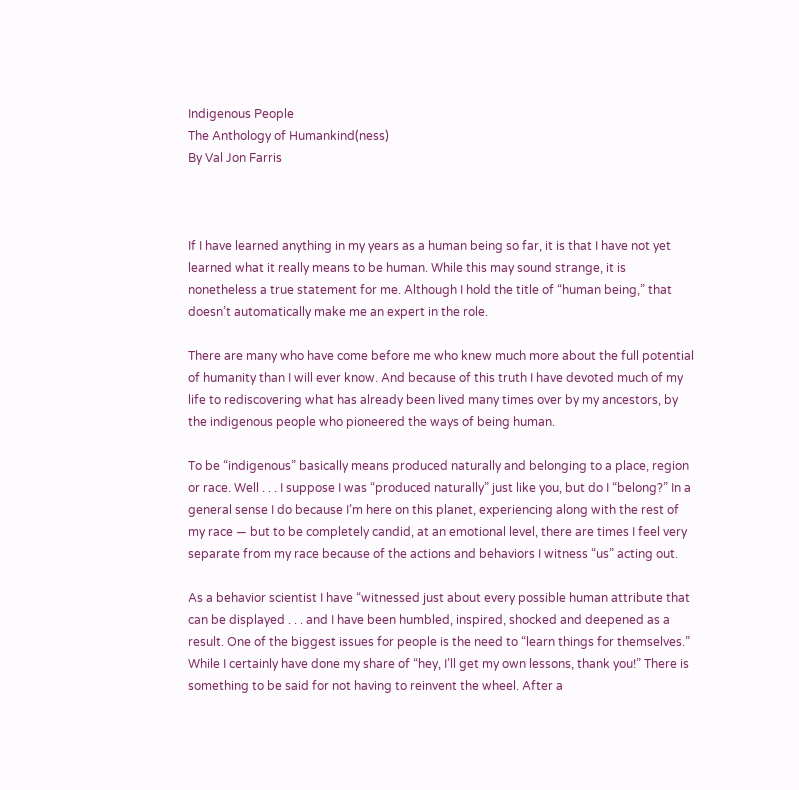Indigenous People
The Anthology of Humankind(ness)
By Val Jon Farris



If I have learned anything in my years as a human being so far, it is that I have not yet learned what it really means to be human. While this may sound strange, it is nonetheless a true statement for me. Although I hold the title of “human being,” that doesn’t automatically make me an expert in the role.

There are many who have come before me who knew much more about the full potential of humanity than I will ever know. And because of this truth I have devoted much of my life to rediscovering what has already been lived many times over by my ancestors, by the indigenous people who pioneered the ways of being human.

To be “indigenous” basically means produced naturally and belonging to a place, region or race. Well . . . I suppose I was “produced naturally” just like you, but do I “belong?” In a general sense I do because I’m here on this planet, experiencing along with the rest of my race — but to be completely candid, at an emotional level, there are times I feel very separate from my race because of the actions and behaviors I witness “us” acting out.

As a behavior scientist I have “witnessed just about every possible human attribute that can be displayed . . . and I have been humbled, inspired, shocked and deepened as a result. One of the biggest issues for people is the need to “learn things for themselves.” While I certainly have done my share of “hey, I’ll get my own lessons, thank you!” There is something to be said for not having to reinvent the wheel. After a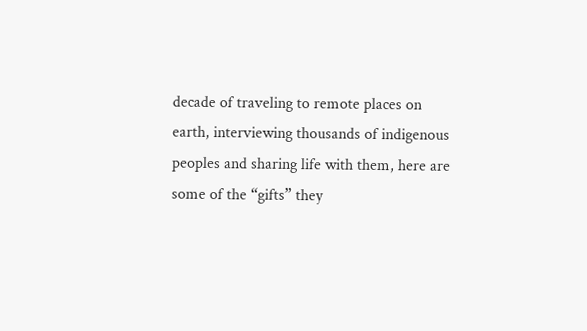decade of traveling to remote places on earth, interviewing thousands of indigenous peoples and sharing life with them, here are some of the “gifts” they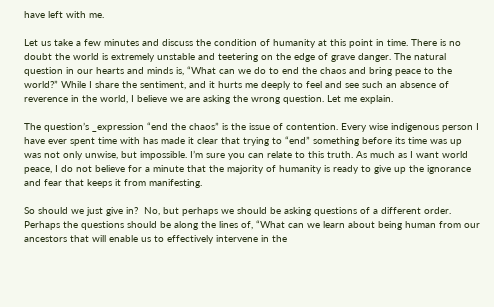have left with me.

Let us take a few minutes and discuss the condition of humanity at this point in time. There is no doubt the world is extremely unstable and teetering on the edge of grave danger. The natural question in our hearts and minds is, “What can we do to end the chaos and bring peace to the world?” While I share the sentiment, and it hurts me deeply to feel and see such an absence of reverence in the world, I believe we are asking the wrong question. Let me explain.

The question’s _expression “end the chaos” is the issue of contention. Every wise indigenous person I have ever spent time with has made it clear that trying to “end” something before its time was up was not only unwise, but impossible. I’m sure you can relate to this truth. As much as I want world peace, I do not believe for a minute that the majority of humanity is ready to give up the ignorance and fear that keeps it from manifesting.

So should we just give in?  No, but perhaps we should be asking questions of a different order. Perhaps the questions should be along the lines of, “What can we learn about being human from our ancestors that will enable us to effectively intervene in the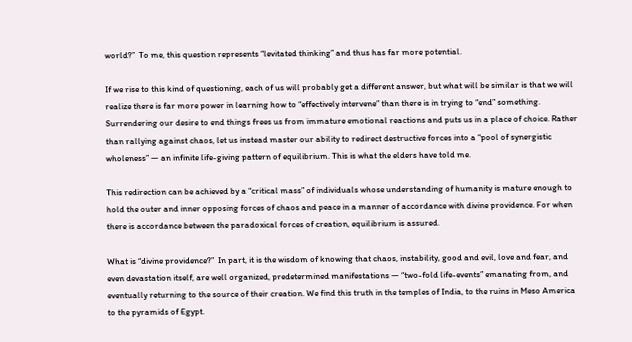world?”  To me, this question represents “levitated thinking” and thus has far more potential.

If we rise to this kind of questioning, each of us will probably get a different answer, but what will be similar is that we will realize there is far more power in learning how to “effectively intervene” than there is in trying to “end” something. Surrendering our desire to end things frees us from immature emotional reactions and puts us in a place of choice. Rather than rallying against chaos, let us instead master our ability to redirect destructive forces into a “pool of synergistic wholeness” — an infinite life-giving pattern of equilibrium. This is what the elders have told me.

This redirection can be achieved by a “critical mass” of individuals whose understanding of humanity is mature enough to hold the outer and inner opposing forces of chaos and peace in a manner of accordance with divine providence. For when there is accordance between the paradoxical forces of creation, equilibrium is assured.

What is “divine providence?”  In part, it is the wisdom of knowing that chaos, instability, good and evil, love and fear, and even devastation itself, are well organized, predetermined manifestations — “two-fold life-events” emanating from, and eventually returning to the source of their creation. We find this truth in the temples of India, to the ruins in Meso America to the pyramids of Egypt.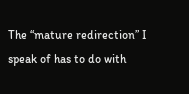The “mature redirection” I speak of has to do with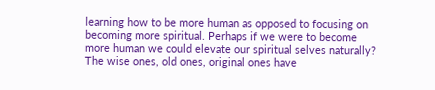learning how to be more human as opposed to focusing on becoming more spiritual. Perhaps if we were to become more human we could elevate our spiritual selves naturally?  The wise ones, old ones, original ones have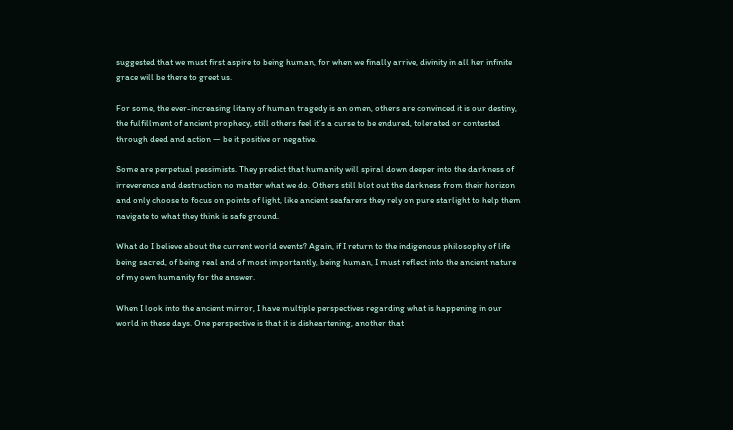suggested that we must first aspire to being human, for when we finally arrive, divinity in all her infinite grace will be there to greet us.

For some, the ever-increasing litany of human tragedy is an omen, others are convinced it is our destiny, the fulfillment of ancient prophecy, still others feel it’s a curse to be endured, tolerated or contested through deed and action — be it positive or negative.

Some are perpetual pessimists. They predict that humanity will spiral down deeper into the darkness of irreverence and destruction no matter what we do. Others still blot out the darkness from their horizon and only choose to focus on points of light, like ancient seafarers they rely on pure starlight to help them navigate to what they think is safe ground.

What do I believe about the current world events? Again, if I return to the indigenous philosophy of life being sacred, of being real and of most importantly, being human, I must reflect into the ancient nature of my own humanity for the answer.

When I look into the ancient mirror, I have multiple perspectives regarding what is happening in our world in these days. One perspective is that it is disheartening, another that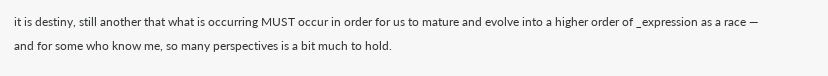it is destiny, still another that what is occurring MUST occur in order for us to mature and evolve into a higher order of _expression as a race — and for some who know me, so many perspectives is a bit much to hold.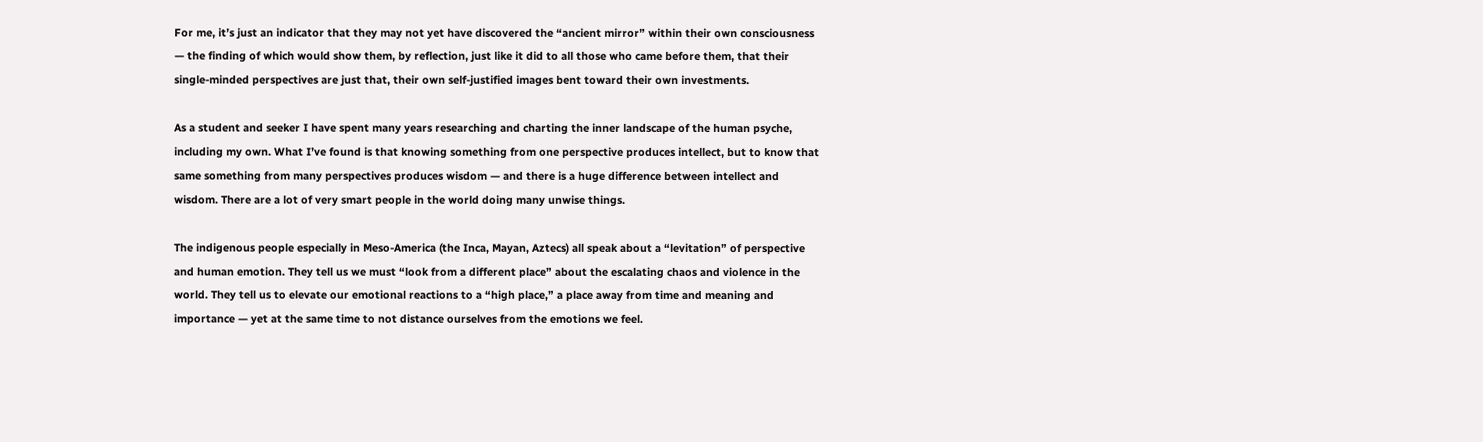For me, it’s just an indicator that they may not yet have discovered the “ancient mirror” within their own consciousness — the finding of which would show them, by reflection, just like it did to all those who came before them, that their single-minded perspectives are just that, their own self-justified images bent toward their own investments.

As a student and seeker I have spent many years researching and charting the inner landscape of the human psyche, including my own. What I’ve found is that knowing something from one perspective produces intellect, but to know that same something from many perspectives produces wisdom — and there is a huge difference between intellect and wisdom. There are a lot of very smart people in the world doing many unwise things.

The indigenous people especially in Meso-America (the Inca, Mayan, Aztecs) all speak about a “levitation” of perspective and human emotion. They tell us we must “look from a different place” about the escalating chaos and violence in the world. They tell us to elevate our emotional reactions to a “high place,” a place away from time and meaning and importance — yet at the same time to not distance ourselves from the emotions we feel.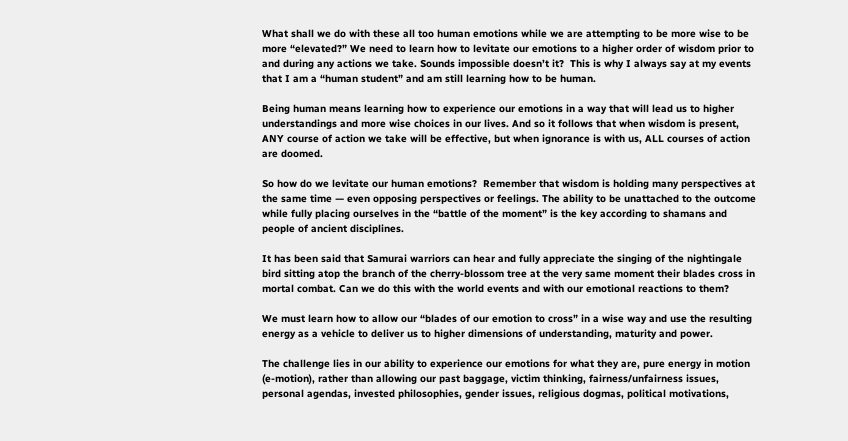What shall we do with these all too human emotions while we are attempting to be more wise to be more “elevated?” We need to learn how to levitate our emotions to a higher order of wisdom prior to and during any actions we take. Sounds impossible doesn’t it?  This is why I always say at my events that I am a “human student” and am still learning how to be human.

Being human means learning how to experience our emotions in a way that will lead us to higher understandings and more wise choices in our lives. And so it follows that when wisdom is present, ANY course of action we take will be effective, but when ignorance is with us, ALL courses of action are doomed.

So how do we levitate our human emotions?  Remember that wisdom is holding many perspectives at the same time — even opposing perspectives or feelings. The ability to be unattached to the outcome while fully placing ourselves in the “battle of the moment” is the key according to shamans and people of ancient disciplines.

It has been said that Samurai warriors can hear and fully appreciate the singing of the nightingale bird sitting atop the branch of the cherry-blossom tree at the very same moment their blades cross in mortal combat. Can we do this with the world events and with our emotional reactions to them?

We must learn how to allow our “blades of our emotion to cross” in a wise way and use the resulting energy as a vehicle to deliver us to higher dimensions of understanding, maturity and power.

The challenge lies in our ability to experience our emotions for what they are, pure energy in motion (e-motion), rather than allowing our past baggage, victim thinking, fairness/unfairness issues, personal agendas, invested philosophies, gender issues, religious dogmas, political motivations,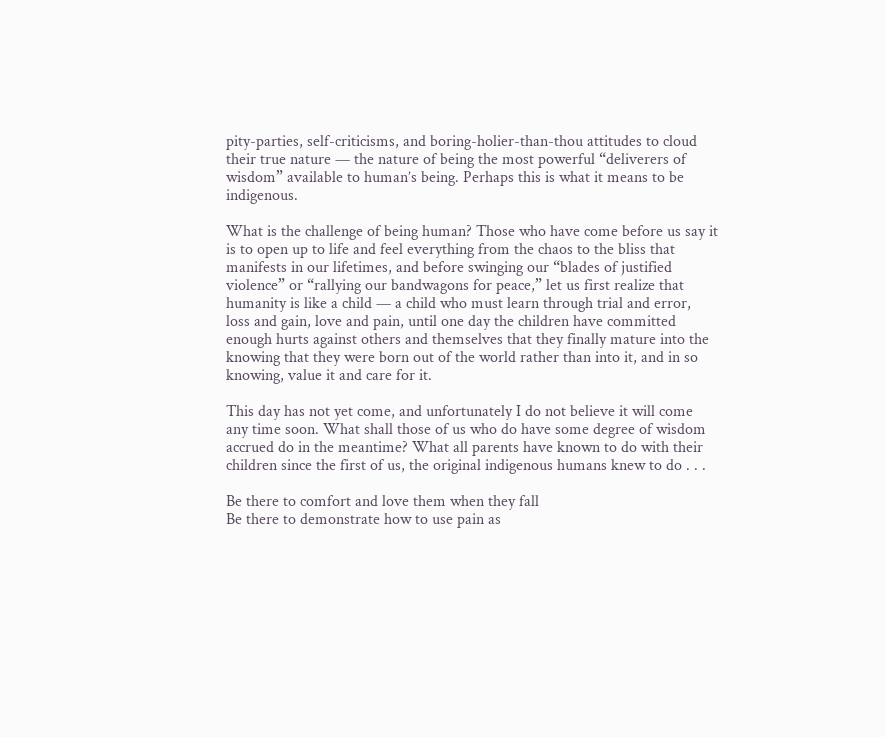pity-parties, self-criticisms, and boring-holier-than-thou attitudes to cloud their true nature — the nature of being the most powerful “deliverers of wisdom” available to human’s being. Perhaps this is what it means to be indigenous.

What is the challenge of being human? Those who have come before us say it is to open up to life and feel everything from the chaos to the bliss that manifests in our lifetimes, and before swinging our “blades of justified violence” or “rallying our bandwagons for peace,” let us first realize that humanity is like a child — a child who must learn through trial and error, loss and gain, love and pain, until one day the children have committed enough hurts against others and themselves that they finally mature into the knowing that they were born out of the world rather than into it, and in so knowing, value it and care for it.

This day has not yet come, and unfortunately I do not believe it will come any time soon. What shall those of us who do have some degree of wisdom accrued do in the meantime? What all parents have known to do with their children since the first of us, the original indigenous humans knew to do . . .

Be there to comfort and love them when they fall
Be there to demonstrate how to use pain as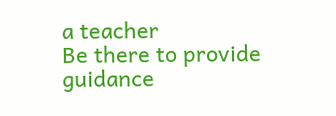a teacher
Be there to provide guidance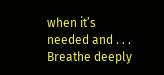when it’s needed and . . .
Breathe deeply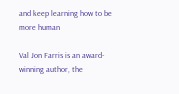and keep learning how to be more human

Val Jon Farris is an award-winning author, the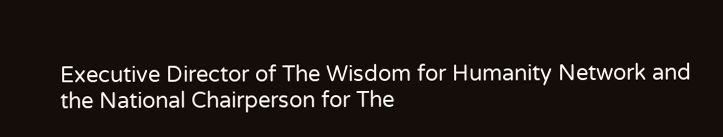Executive Director of The Wisdom for Humanity Network and the National Chairperson for The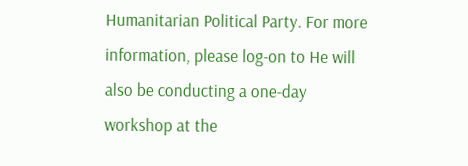Humanitarian Political Party. For more information, please log-on to He will also be conducting a one-day workshop at the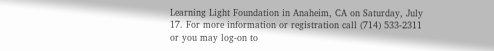Learning Light Foundation in Anaheim, CA on Saturday, July 17. For more information or registration call (714) 533-2311 or you may log-on to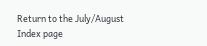Return to the July/August Index page